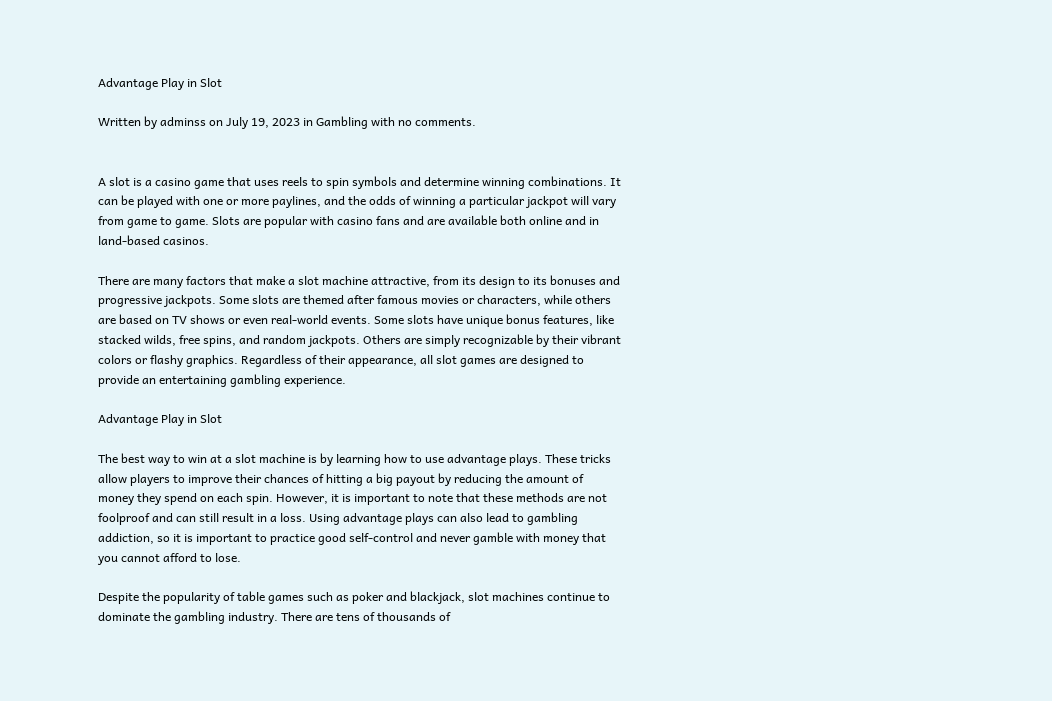Advantage Play in Slot

Written by adminss on July 19, 2023 in Gambling with no comments.


A slot is a casino game that uses reels to spin symbols and determine winning combinations. It can be played with one or more paylines, and the odds of winning a particular jackpot will vary from game to game. Slots are popular with casino fans and are available both online and in land-based casinos.

There are many factors that make a slot machine attractive, from its design to its bonuses and progressive jackpots. Some slots are themed after famous movies or characters, while others are based on TV shows or even real-world events. Some slots have unique bonus features, like stacked wilds, free spins, and random jackpots. Others are simply recognizable by their vibrant colors or flashy graphics. Regardless of their appearance, all slot games are designed to provide an entertaining gambling experience.

Advantage Play in Slot

The best way to win at a slot machine is by learning how to use advantage plays. These tricks allow players to improve their chances of hitting a big payout by reducing the amount of money they spend on each spin. However, it is important to note that these methods are not foolproof and can still result in a loss. Using advantage plays can also lead to gambling addiction, so it is important to practice good self-control and never gamble with money that you cannot afford to lose.

Despite the popularity of table games such as poker and blackjack, slot machines continue to dominate the gambling industry. There are tens of thousands of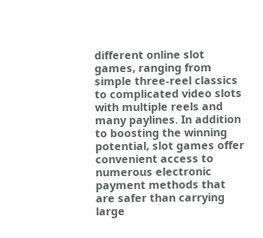different online slot games, ranging from simple three-reel classics to complicated video slots with multiple reels and many paylines. In addition to boosting the winning potential, slot games offer convenient access to numerous electronic payment methods that are safer than carrying large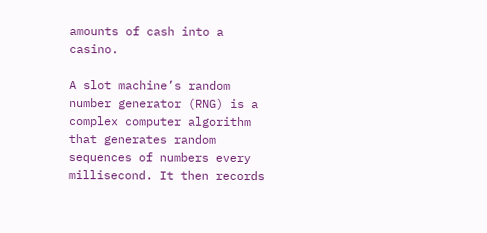amounts of cash into a casino.

A slot machine’s random number generator (RNG) is a complex computer algorithm that generates random sequences of numbers every millisecond. It then records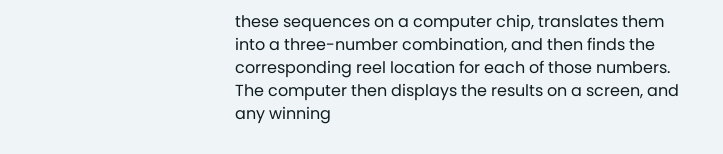these sequences on a computer chip, translates them into a three-number combination, and then finds the corresponding reel location for each of those numbers. The computer then displays the results on a screen, and any winning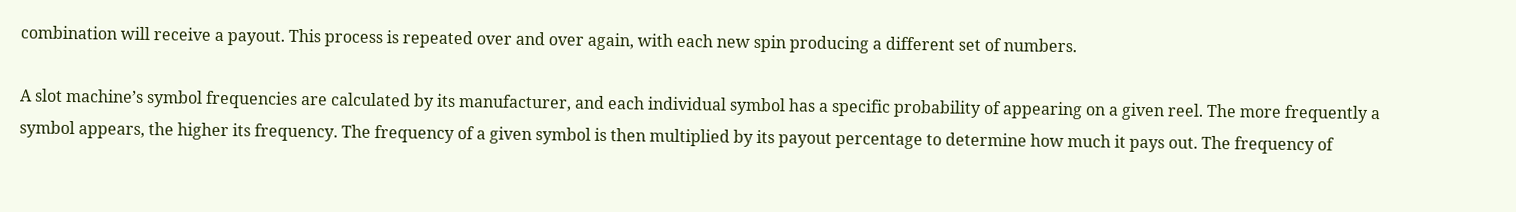combination will receive a payout. This process is repeated over and over again, with each new spin producing a different set of numbers.

A slot machine’s symbol frequencies are calculated by its manufacturer, and each individual symbol has a specific probability of appearing on a given reel. The more frequently a symbol appears, the higher its frequency. The frequency of a given symbol is then multiplied by its payout percentage to determine how much it pays out. The frequency of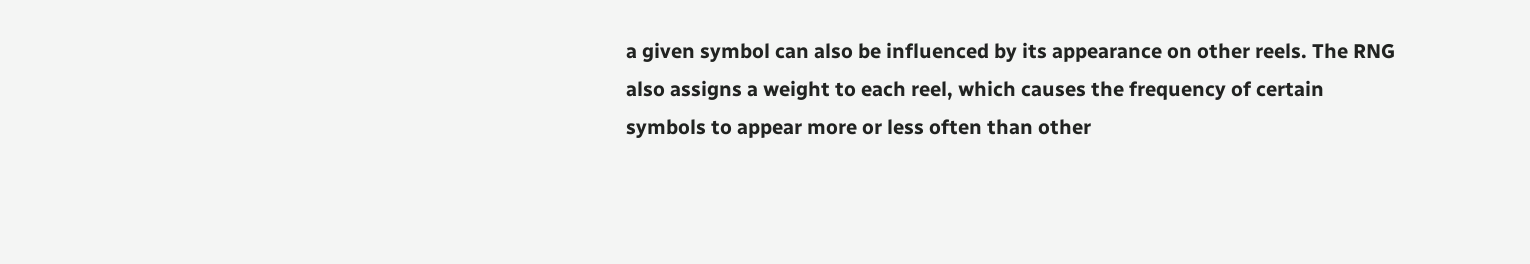a given symbol can also be influenced by its appearance on other reels. The RNG also assigns a weight to each reel, which causes the frequency of certain symbols to appear more or less often than other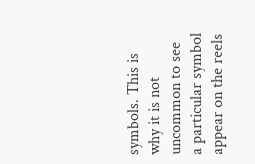symbols. This is why it is not uncommon to see a particular symbol appear on the reels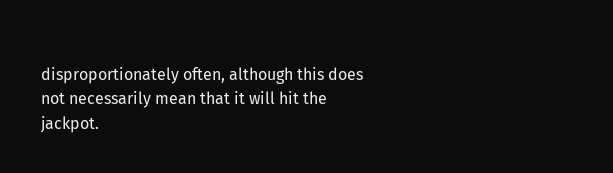disproportionately often, although this does not necessarily mean that it will hit the jackpot.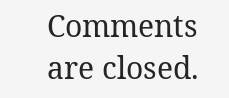Comments are closed.